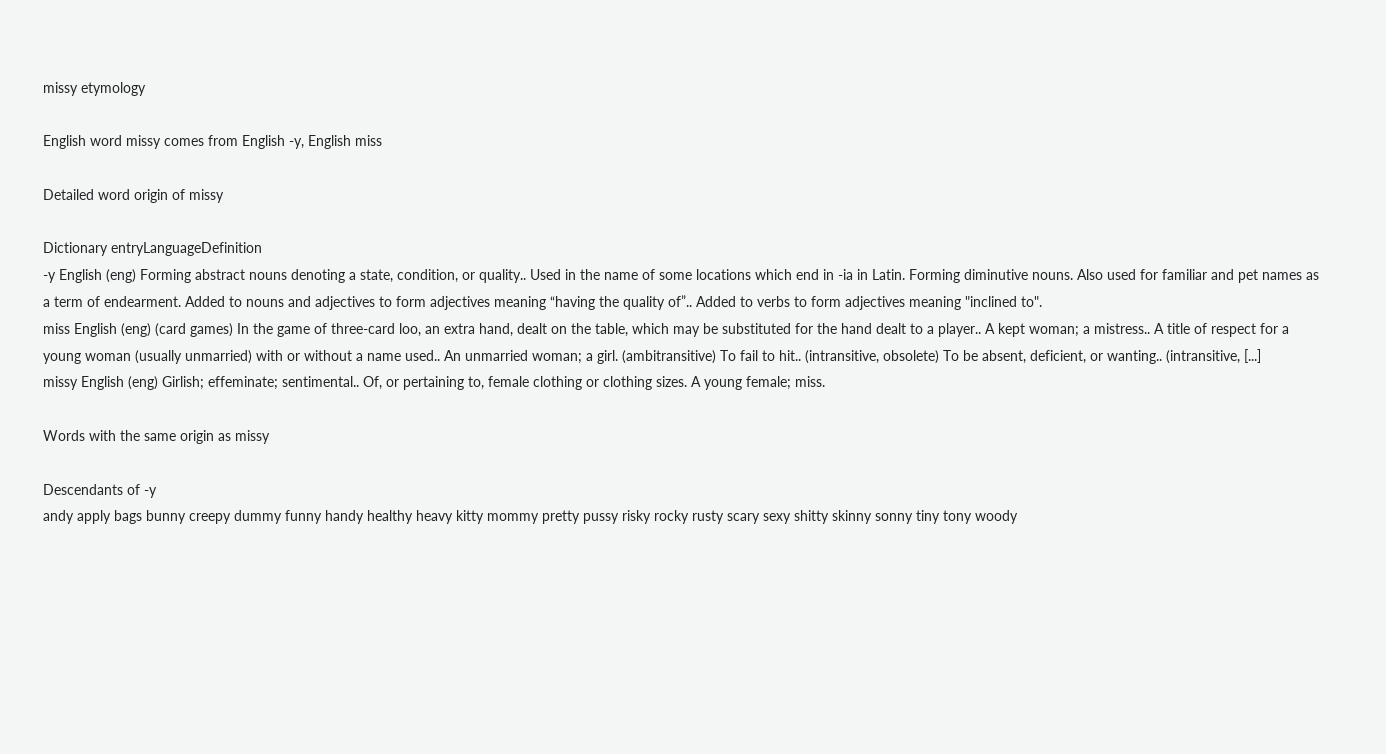missy etymology

English word missy comes from English -y, English miss

Detailed word origin of missy

Dictionary entryLanguageDefinition
-y English (eng) Forming abstract nouns denoting a state, condition, or quality.. Used in the name of some locations which end in -ia in Latin. Forming diminutive nouns. Also used for familiar and pet names as a term of endearment. Added to nouns and adjectives to form adjectives meaning “having the quality of”.. Added to verbs to form adjectives meaning "inclined to".
miss English (eng) (card games) In the game of three-card loo, an extra hand, dealt on the table, which may be substituted for the hand dealt to a player.. A kept woman; a mistress.. A title of respect for a young woman (usually unmarried) with or without a name used.. An unmarried woman; a girl. (ambitransitive) To fail to hit.. (intransitive, obsolete) To be absent, deficient, or wanting.. (intransitive, [...]
missy English (eng) Girlish; effeminate; sentimental.. Of, or pertaining to, female clothing or clothing sizes. A young female; miss.

Words with the same origin as missy

Descendants of -y
andy apply bags bunny creepy dummy funny handy healthy heavy kitty mommy pretty pussy risky rocky rusty scary sexy shitty skinny sonny tiny tony woody